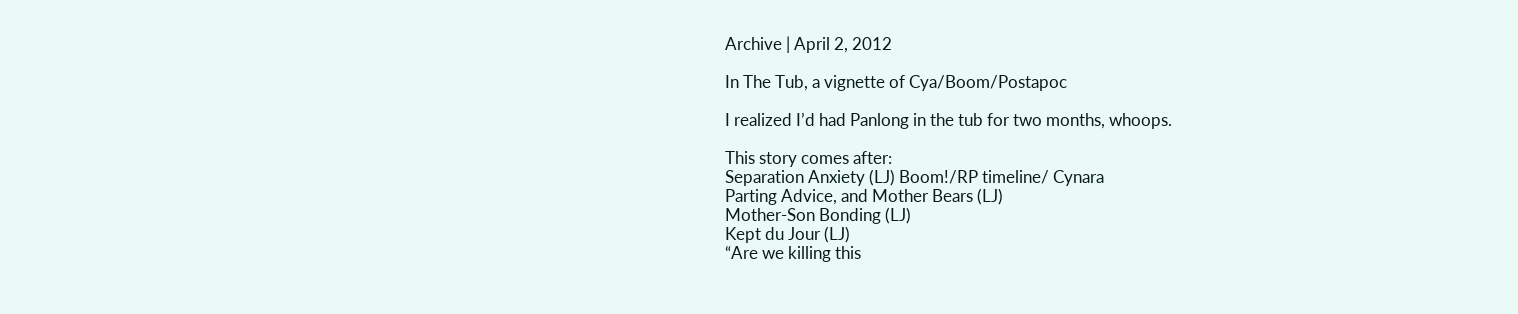Archive | April 2, 2012

In The Tub, a vignette of Cya/Boom/Postapoc

I realized I’d had Panlong in the tub for two months, whoops.

This story comes after:
Separation Anxiety (LJ) Boom!/RP timeline/ Cynara
Parting Advice, and Mother Bears (LJ)
Mother-Son Bonding (LJ)
Kept du Jour (LJ)
“Are we killing this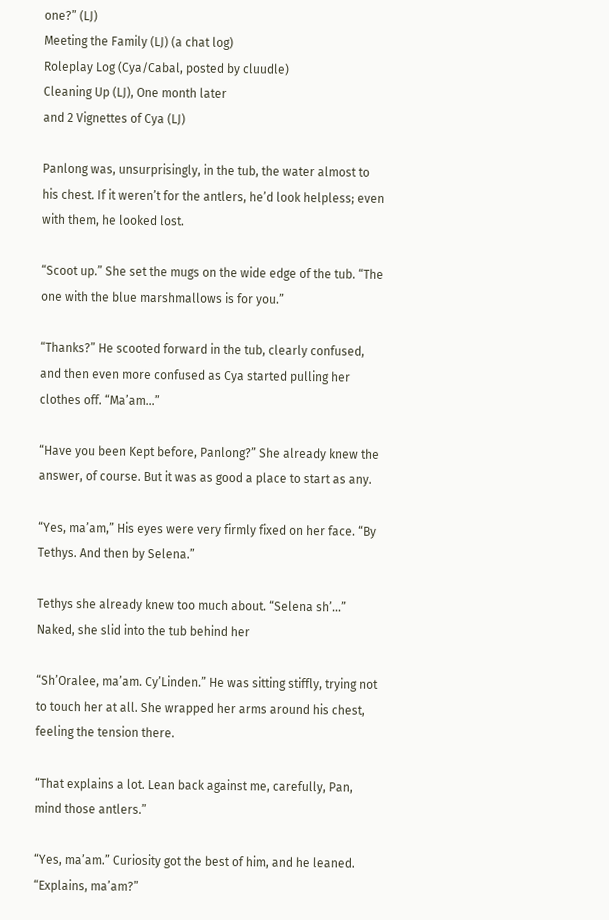one?” (LJ)
Meeting the Family (LJ) (a chat log)
Roleplay Log (Cya/Cabal, posted by cluudle)
Cleaning Up (LJ), One month later
and 2 Vignettes of Cya (LJ)

Panlong was, unsurprisingly, in the tub, the water almost to his chest. If it weren’t for the antlers, he’d look helpless; even with them, he looked lost.

“Scoot up.” She set the mugs on the wide edge of the tub. “The one with the blue marshmallows is for you.”

“Thanks?” He scooted forward in the tub, clearly confused, and then even more confused as Cya started pulling her clothes off. “Ma’am…”

“Have you been Kept before, Panlong?” She already knew the answer, of course. But it was as good a place to start as any.

“Yes, ma’am,” His eyes were very firmly fixed on her face. “By Tethys. And then by Selena.”

Tethys she already knew too much about. “Selena sh’…” Naked, she slid into the tub behind her

“Sh’Oralee, ma’am. Cy’Linden.” He was sitting stiffly, trying not to touch her at all. She wrapped her arms around his chest, feeling the tension there.

“That explains a lot. Lean back against me, carefully, Pan, mind those antlers.”

“Yes, ma’am.” Curiosity got the best of him, and he leaned. “Explains, ma’am?”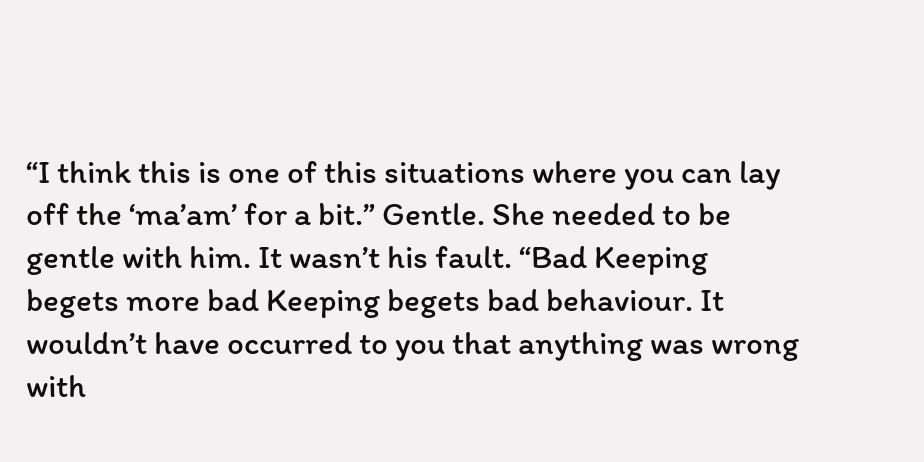“I think this is one of this situations where you can lay off the ‘ma’am’ for a bit.” Gentle. She needed to be gentle with him. It wasn’t his fault. “Bad Keeping begets more bad Keeping begets bad behaviour. It wouldn’t have occurred to you that anything was wrong with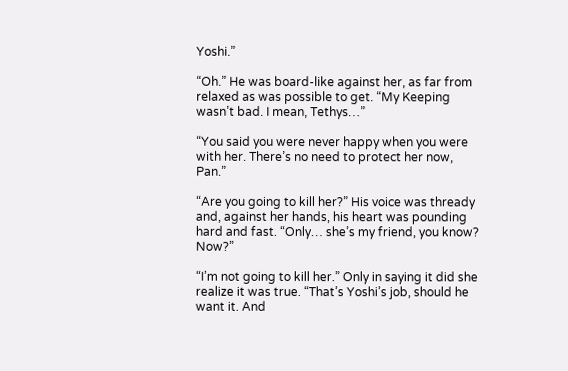Yoshi.”

“Oh.” He was board-like against her, as far from relaxed as was possible to get. “My Keeping wasn’t bad. I mean, Tethys…”

“You said you were never happy when you were with her. There’s no need to protect her now, Pan.”

“Are you going to kill her?” His voice was thready and, against her hands, his heart was pounding hard and fast. “Only… she’s my friend, you know? Now?”

“I’m not going to kill her.” Only in saying it did she realize it was true. “That’s Yoshi’s job, should he want it. And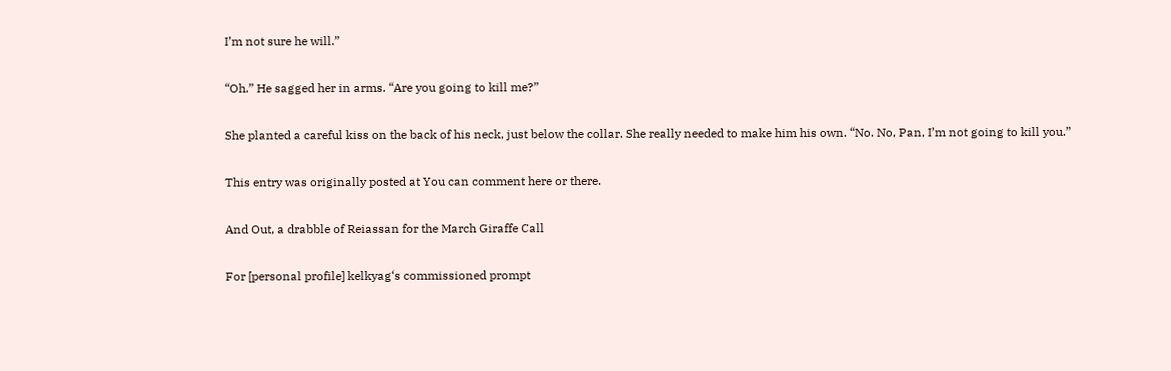I’m not sure he will.”

“Oh.” He sagged her in arms. “Are you going to kill me?”

She planted a careful kiss on the back of his neck, just below the collar. She really needed to make him his own. “No. No, Pan, I’m not going to kill you.”

This entry was originally posted at You can comment here or there.

And Out, a drabble of Reiassan for the March Giraffe Call

For [personal profile] kelkyag‘s commissioned prompt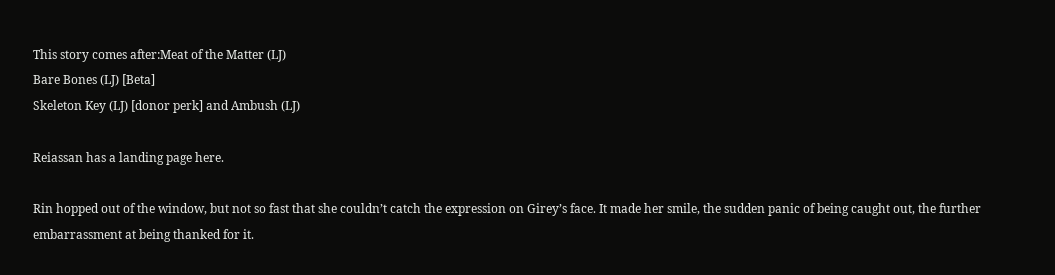This story comes after:Meat of the Matter (LJ)
Bare Bones (LJ) [Beta]
Skeleton Key (LJ) [donor perk] and Ambush (LJ)

Reiassan has a landing page here.

Rin hopped out of the window, but not so fast that she couldn’t catch the expression on Girey’s face. It made her smile, the sudden panic of being caught out, the further embarrassment at being thanked for it.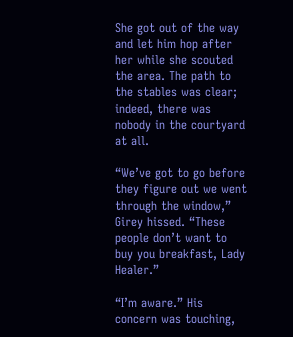She got out of the way and let him hop after her while she scouted the area. The path to the stables was clear; indeed, there was nobody in the courtyard at all.

“We’ve got to go before they figure out we went through the window,” Girey hissed. “These people don’t want to buy you breakfast, Lady Healer.”

“I’m aware.” His concern was touching,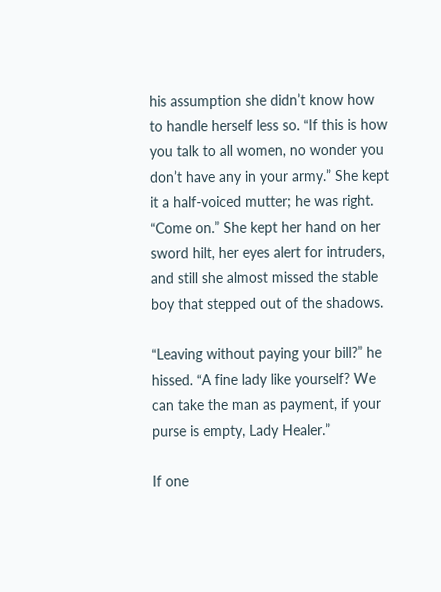his assumption she didn’t know how to handle herself less so. “If this is how you talk to all women, no wonder you don’t have any in your army.” She kept it a half-voiced mutter; he was right. “Come on.” She kept her hand on her sword hilt, her eyes alert for intruders, and still she almost missed the stable boy that stepped out of the shadows.

“Leaving without paying your bill?” he hissed. “A fine lady like yourself? We can take the man as payment, if your purse is empty, Lady Healer.”

If one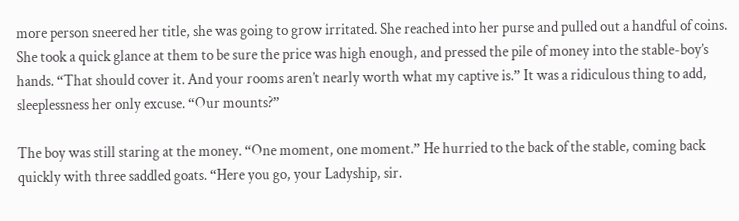more person sneered her title, she was going to grow irritated. She reached into her purse and pulled out a handful of coins. She took a quick glance at them to be sure the price was high enough, and pressed the pile of money into the stable-boy’s hands. “That should cover it. And your rooms aren’t nearly worth what my captive is.” It was a ridiculous thing to add, sleeplessness her only excuse. “Our mounts?”

The boy was still staring at the money. “One moment, one moment.” He hurried to the back of the stable, coming back quickly with three saddled goats. “Here you go, your Ladyship, sir.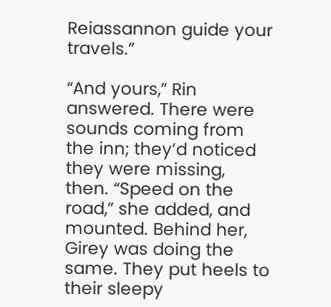Reiassannon guide your travels.”

“And yours,” Rin answered. There were sounds coming from the inn; they’d noticed they were missing, then. “Speed on the road,” she added, and mounted. Behind her, Girey was doing the same. They put heels to their sleepy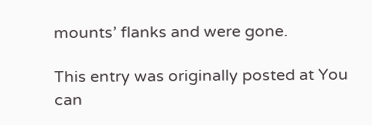mounts’ flanks and were gone.

This entry was originally posted at You can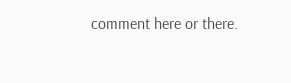comment here or there.